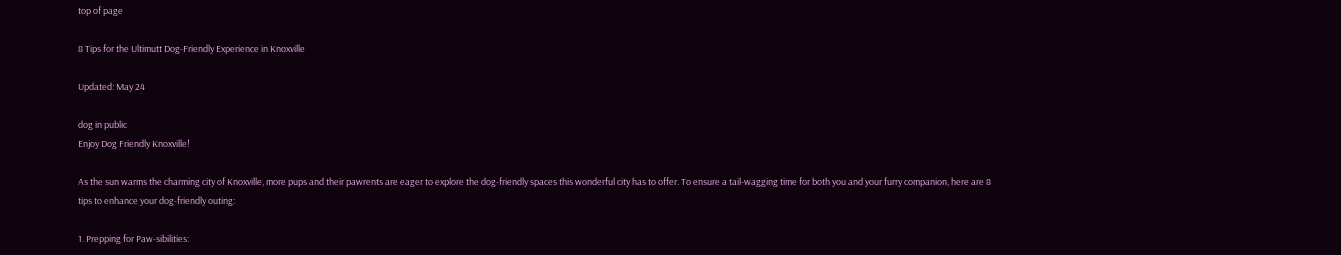top of page

8 Tips for the Ultimutt Dog-Friendly Experience in Knoxville

Updated: May 24

dog in public
Enjoy Dog Friendly Knoxville!

As the sun warms the charming city of Knoxville, more pups and their pawrents are eager to explore the dog-friendly spaces this wonderful city has to offer. To ensure a tail-wagging time for both you and your furry companion, here are 8 tips to enhance your dog-friendly outing:

1. Prepping for Paw-sibilities: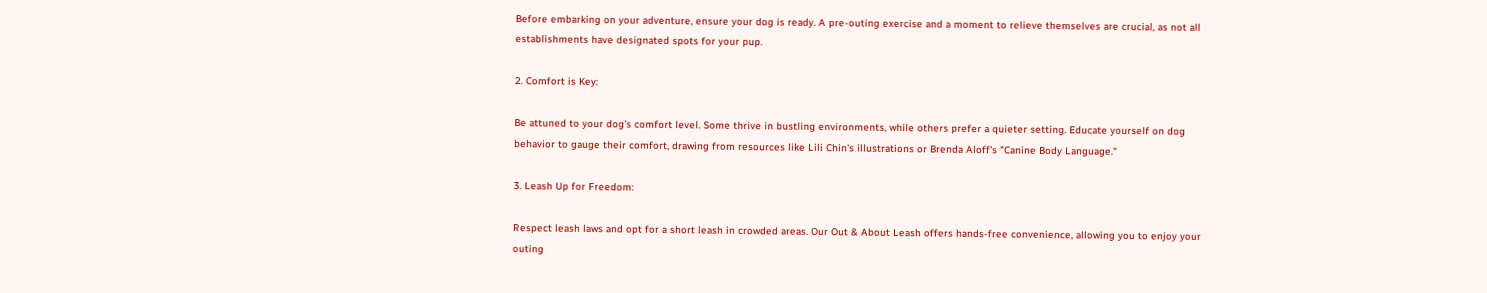Before embarking on your adventure, ensure your dog is ready. A pre-outing exercise and a moment to relieve themselves are crucial, as not all establishments have designated spots for your pup.

2. Comfort is Key:

Be attuned to your dog's comfort level. Some thrive in bustling environments, while others prefer a quieter setting. Educate yourself on dog behavior to gauge their comfort, drawing from resources like Lili Chin's illustrations or Brenda Aloff's "Canine Body Language."

3. Leash Up for Freedom:

Respect leash laws and opt for a short leash in crowded areas. Our Out & About Leash offers hands-free convenience, allowing you to enjoy your outing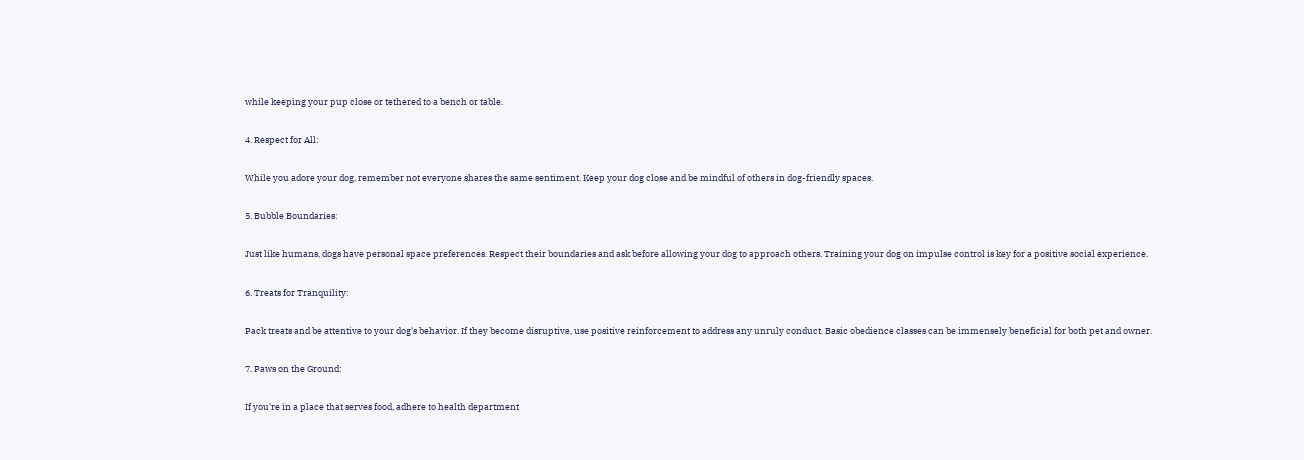while keeping your pup close or tethered to a bench or table.

4. Respect for All:

While you adore your dog, remember not everyone shares the same sentiment. Keep your dog close and be mindful of others in dog-friendly spaces.

5. Bubble Boundaries:

Just like humans, dogs have personal space preferences. Respect their boundaries and ask before allowing your dog to approach others. Training your dog on impulse control is key for a positive social experience.

6. Treats for Tranquility:

Pack treats and be attentive to your dog's behavior. If they become disruptive, use positive reinforcement to address any unruly conduct. Basic obedience classes can be immensely beneficial for both pet and owner.

7. Paws on the Ground:

If you're in a place that serves food, adhere to health department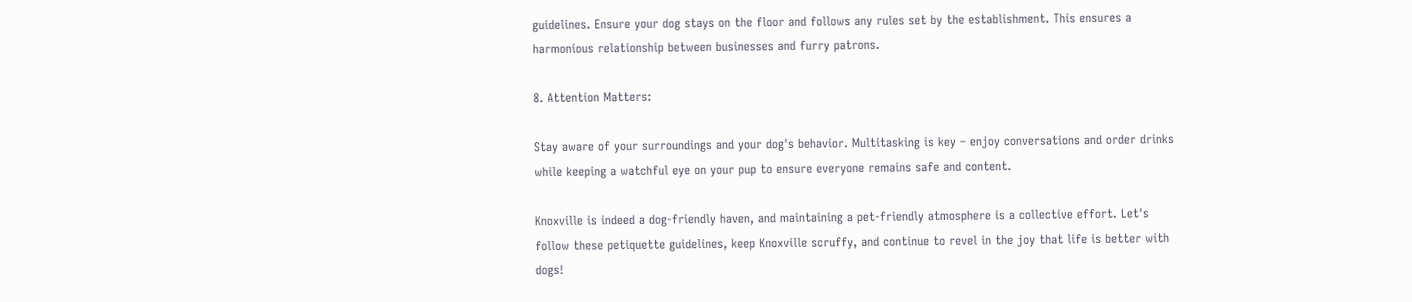guidelines. Ensure your dog stays on the floor and follows any rules set by the establishment. This ensures a harmonious relationship between businesses and furry patrons.

8. Attention Matters:

Stay aware of your surroundings and your dog's behavior. Multitasking is key – enjoy conversations and order drinks while keeping a watchful eye on your pup to ensure everyone remains safe and content.

Knoxville is indeed a dog-friendly haven, and maintaining a pet-friendly atmosphere is a collective effort. Let's follow these petiquette guidelines, keep Knoxville scruffy, and continue to revel in the joy that life is better with dogs!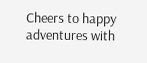Cheers to happy adventures with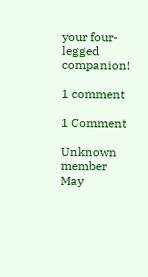your four-legged companion!

1 comment

1 Comment

Unknown member
May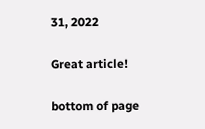31, 2022

Great article!

bottom of page